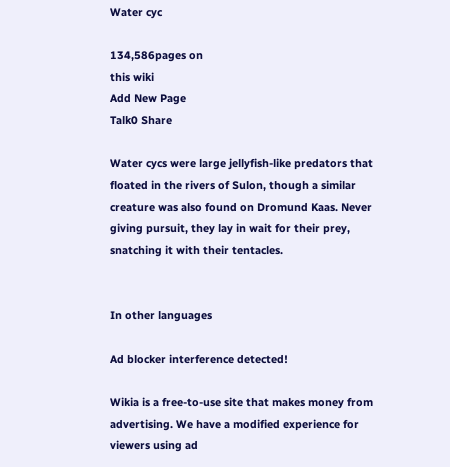Water cyc

134,586pages on
this wiki
Add New Page
Talk0 Share

Water cycs were large jellyfish-like predators that floated in the rivers of Sulon, though a similar creature was also found on Dromund Kaas. Never giving pursuit, they lay in wait for their prey, snatching it with their tentacles.


In other languages

Ad blocker interference detected!

Wikia is a free-to-use site that makes money from advertising. We have a modified experience for viewers using ad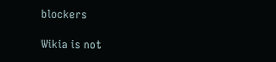blockers

Wikia is not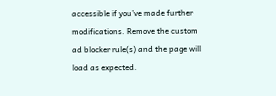accessible if you’ve made further modifications. Remove the custom ad blocker rule(s) and the page will load as expected.